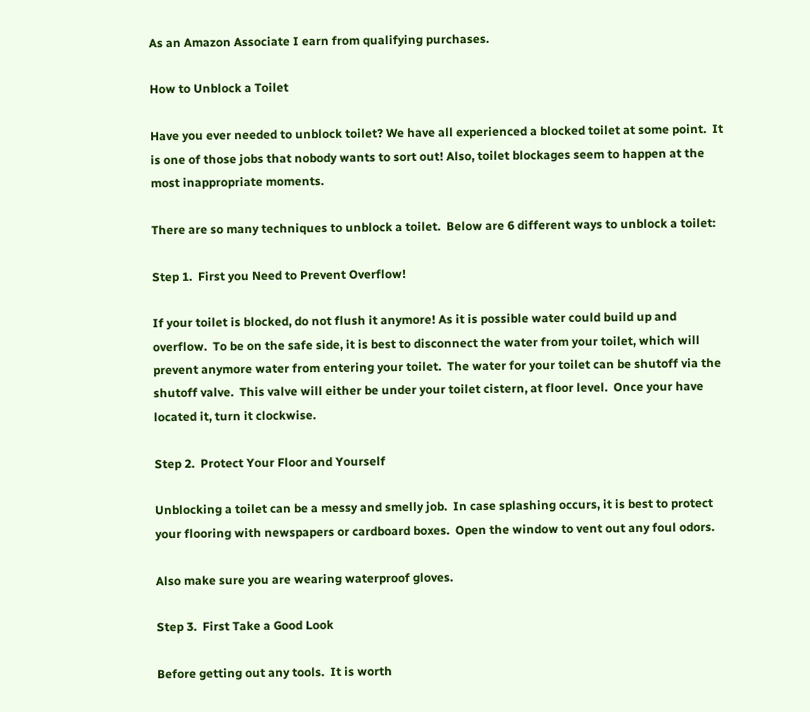As an Amazon Associate I earn from qualifying purchases.

How to Unblock a Toilet

Have you ever needed to unblock toilet? We have all experienced a blocked toilet at some point.  It is one of those jobs that nobody wants to sort out! Also, toilet blockages seem to happen at the most inappropriate moments.

There are so many techniques to unblock a toilet.  Below are 6 different ways to unblock a toilet:

Step 1.  First you Need to Prevent Overflow!

If your toilet is blocked, do not flush it anymore! As it is possible water could build up and overflow.  To be on the safe side, it is best to disconnect the water from your toilet, which will prevent anymore water from entering your toilet.  The water for your toilet can be shutoff via the shutoff valve.  This valve will either be under your toilet cistern, at floor level.  Once your have located it, turn it clockwise.

Step 2.  Protect Your Floor and Yourself

Unblocking a toilet can be a messy and smelly job.  In case splashing occurs, it is best to protect your flooring with newspapers or cardboard boxes.  Open the window to vent out any foul odors.

Also make sure you are wearing waterproof gloves.

Step 3.  First Take a Good Look

Before getting out any tools.  It is worth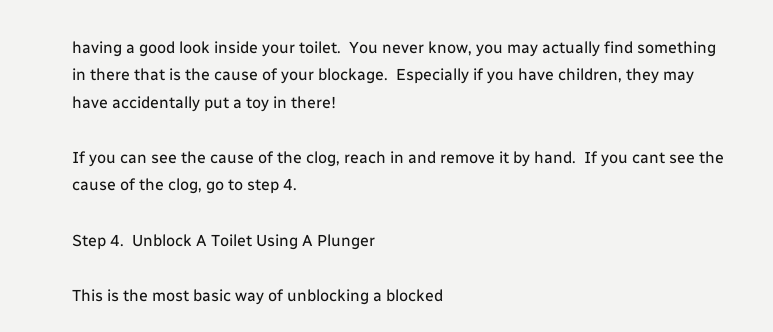having a good look inside your toilet.  You never know, you may actually find something in there that is the cause of your blockage.  Especially if you have children, they may have accidentally put a toy in there!

If you can see the cause of the clog, reach in and remove it by hand.  If you cant see the cause of the clog, go to step 4.

Step 4.  Unblock A Toilet Using A Plunger

This is the most basic way of unblocking a blocked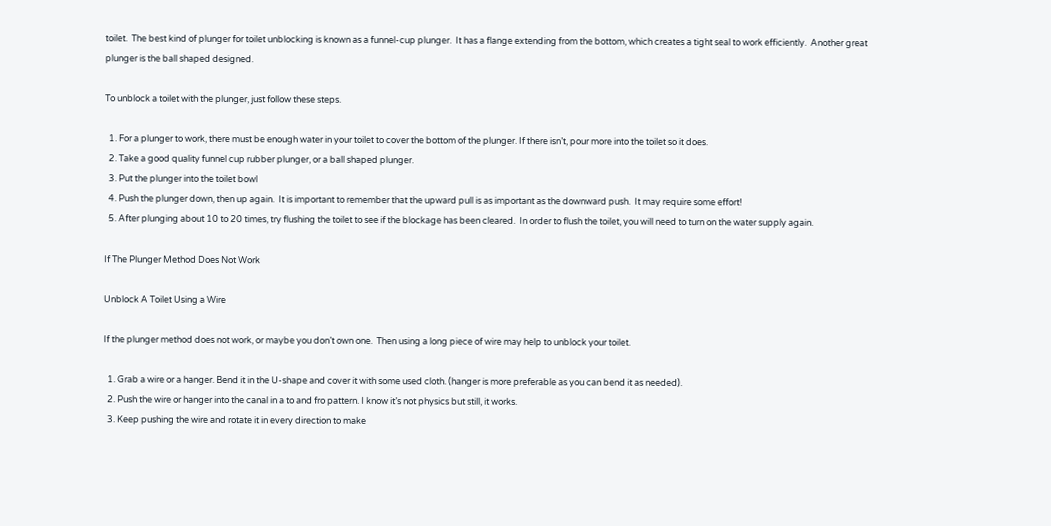toilet.  The best kind of plunger for toilet unblocking is known as a funnel-cup plunger.  It has a flange extending from the bottom, which creates a tight seal to work efficiently.  Another great plunger is the ball shaped designed.

To unblock a toilet with the plunger, just follow these steps.

  1. For a plunger to work, there must be enough water in your toilet to cover the bottom of the plunger. If there isn’t, pour more into the toilet so it does.
  2. Take a good quality funnel cup rubber plunger, or a ball shaped plunger.
  3. Put the plunger into the toilet bowl
  4. Push the plunger down, then up again.  It is important to remember that the upward pull is as important as the downward push.  It may require some effort!
  5. After plunging about 10 to 20 times, try flushing the toilet to see if the blockage has been cleared.  In order to flush the toilet, you will need to turn on the water supply again.

If The Plunger Method Does Not Work

Unblock A Toilet Using a Wire

If the plunger method does not work, or maybe you don’t own one.  Then using a long piece of wire may help to unblock your toilet.

  1. Grab a wire or a hanger. Bend it in the U-shape and cover it with some used cloth. (hanger is more preferable as you can bend it as needed).
  2. Push the wire or hanger into the canal in a to and fro pattern. I know it’s not physics but still, it works.
  3. Keep pushing the wire and rotate it in every direction to make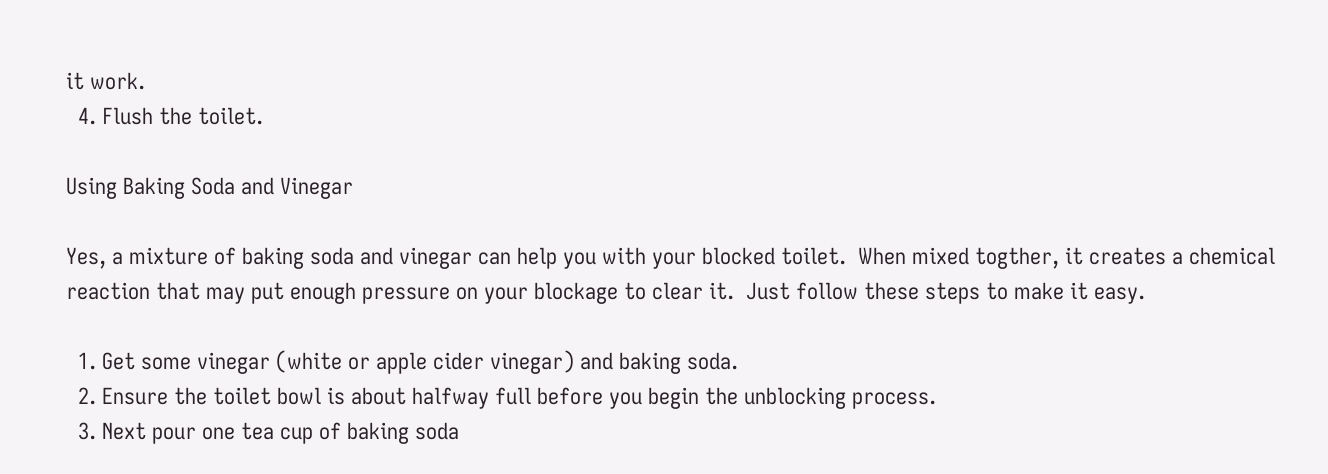it work.
  4. Flush the toilet.

Using Baking Soda and Vinegar

Yes, a mixture of baking soda and vinegar can help you with your blocked toilet.  When mixed togther, it creates a chemical reaction that may put enough pressure on your blockage to clear it.  Just follow these steps to make it easy.

  1. Get some vinegar (white or apple cider vinegar) and baking soda.
  2. Ensure the toilet bowl is about halfway full before you begin the unblocking process.
  3. Next pour one tea cup of baking soda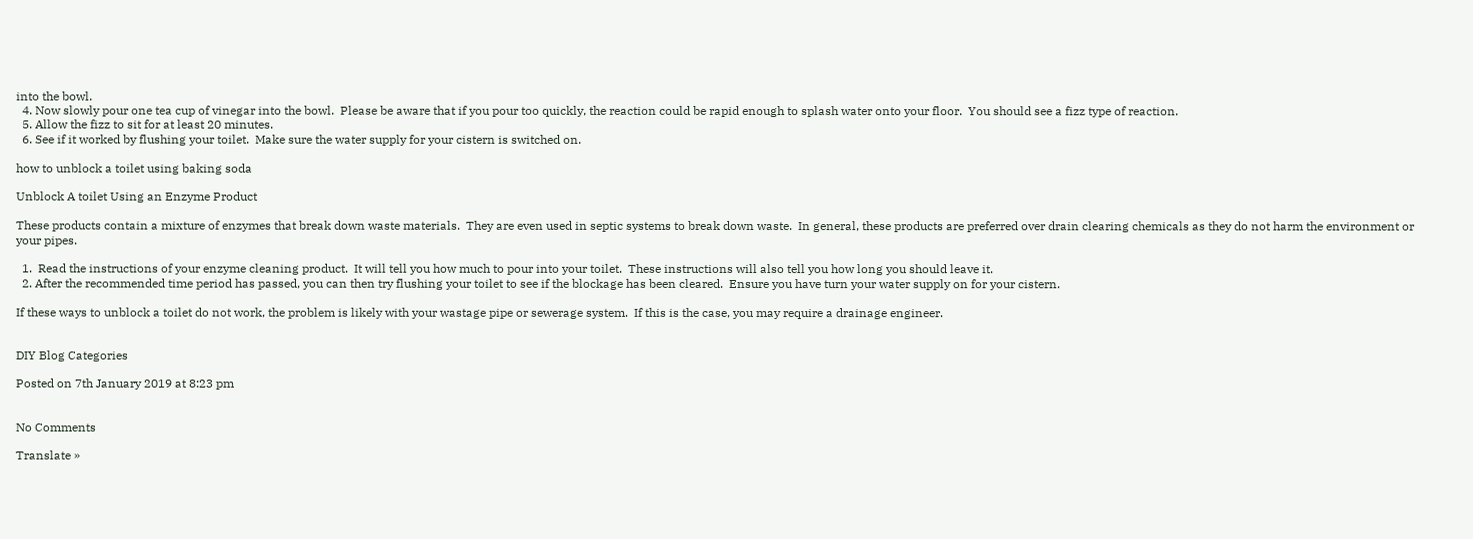into the bowl.
  4. Now slowly pour one tea cup of vinegar into the bowl.  Please be aware that if you pour too quickly, the reaction could be rapid enough to splash water onto your floor.  You should see a fizz type of reaction.
  5. Allow the fizz to sit for at least 20 minutes.
  6. See if it worked by flushing your toilet.  Make sure the water supply for your cistern is switched on.

how to unblock a toilet using baking soda

Unblock A toilet Using an Enzyme Product

These products contain a mixture of enzymes that break down waste materials.  They are even used in septic systems to break down waste.  In general, these products are preferred over drain clearing chemicals as they do not harm the environment or your pipes.

  1.  Read the instructions of your enzyme cleaning product.  It will tell you how much to pour into your toilet.  These instructions will also tell you how long you should leave it.
  2. After the recommended time period has passed, you can then try flushing your toilet to see if the blockage has been cleared.  Ensure you have turn your water supply on for your cistern.

If these ways to unblock a toilet do not work, the problem is likely with your wastage pipe or sewerage system.  If this is the case, you may require a drainage engineer.


DIY Blog Categories

Posted on 7th January 2019 at 8:23 pm


No Comments

Translate »